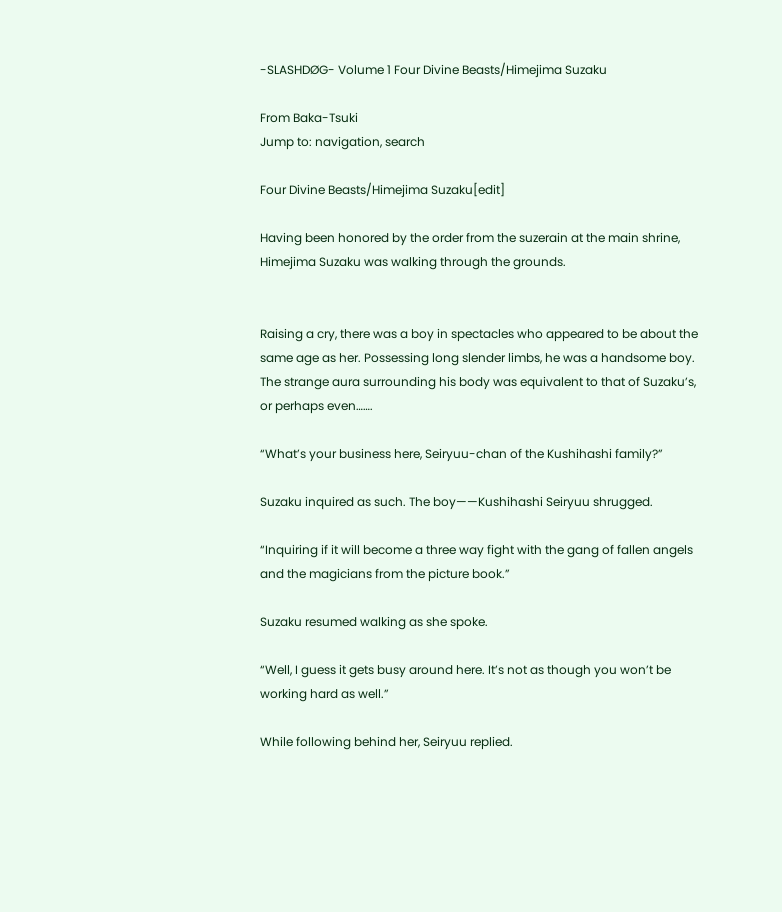-SLASHDØG- Volume 1 Four Divine Beasts/Himejima Suzaku

From Baka-Tsuki
Jump to: navigation, search

Four Divine Beasts/Himejima Suzaku[edit]

Having been honored by the order from the suzerain at the main shrine, Himejima Suzaku was walking through the grounds.


Raising a cry, there was a boy in spectacles who appeared to be about the same age as her. Possessing long slender limbs, he was a handsome boy. The strange aura surrounding his body was equivalent to that of Suzaku’s, or perhaps even…….

“What’s your business here, Seiryuu-chan of the Kushihashi family?”

Suzaku inquired as such. The boy——Kushihashi Seiryuu shrugged.

“Inquiring if it will become a three way fight with the gang of fallen angels and the magicians from the picture book.”

Suzaku resumed walking as she spoke.

“Well, I guess it gets busy around here. It’s not as though you won’t be working hard as well.”

While following behind her, Seiryuu replied.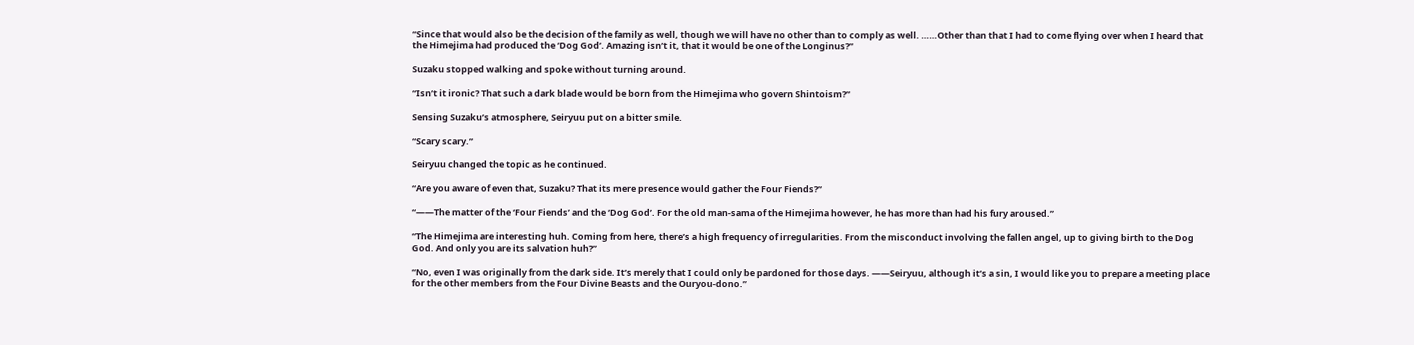“Since that would also be the decision of the family as well, though we will have no other than to comply as well. ……Other than that I had to come flying over when I heard that the Himejima had produced the ‘Dog God’. Amazing isn’t it, that it would be one of the Longinus?”

Suzaku stopped walking and spoke without turning around.

“Isn’t it ironic? That such a dark blade would be born from the Himejima who govern Shintoism?”

Sensing Suzaku’s atmosphere, Seiryuu put on a bitter smile.

“Scary scary.”

Seiryuu changed the topic as he continued.

“Are you aware of even that, Suzaku? That its mere presence would gather the Four Fiends?”

“——The matter of the ‘Four Fiends’ and the ‘Dog God’. For the old man-sama of the Himejima however, he has more than had his fury aroused.”

“The Himejima are interesting huh. Coming from here, there’s a high frequency of irregularities. From the misconduct involving the fallen angel, up to giving birth to the Dog God. And only you are its salvation huh?”

“No, even I was originally from the dark side. It’s merely that I could only be pardoned for those days. ——Seiryuu, although it’s a sin, I would like you to prepare a meeting place for the other members from the Four Divine Beasts and the Ouryou-dono.”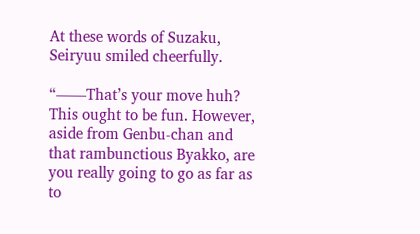At these words of Suzaku, Seiryuu smiled cheerfully.

“——That’s your move huh? This ought to be fun. However, aside from Genbu-chan and that rambunctious Byakko, are you really going to go as far as to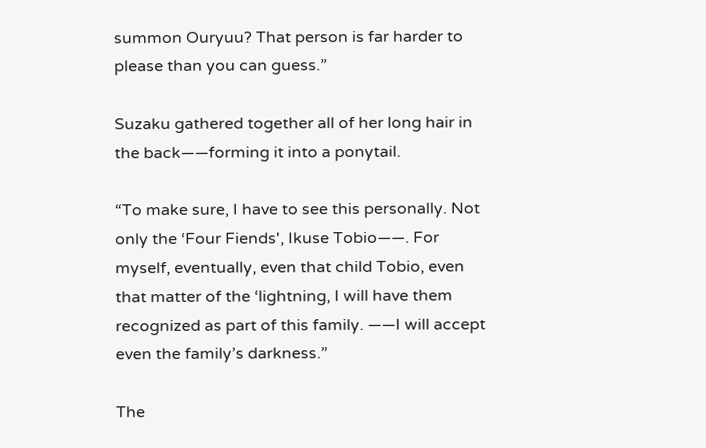summon Ouryuu? That person is far harder to please than you can guess.”

Suzaku gathered together all of her long hair in the back——forming it into a ponytail.

“To make sure, I have to see this personally. Not only the ‘Four Fiends', Ikuse Tobio——. For myself, eventually, even that child Tobio, even that matter of the ‘lightning, I will have them recognized as part of this family. ——I will accept even the family’s darkness.”

The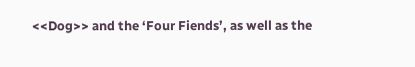<<Dog>> and the ‘Four Fiends’, as well as the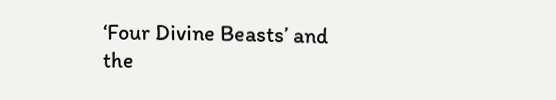‘Four Divine Beasts’ and the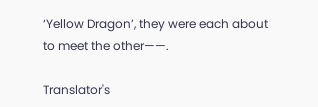‘Yellow Dragon’, they were each about to meet the other——.

Translator's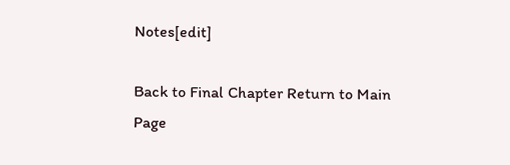Notes[edit]

Back to Final Chapter Return to Main Page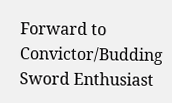Forward to Convictor/Budding Sword Enthusiast